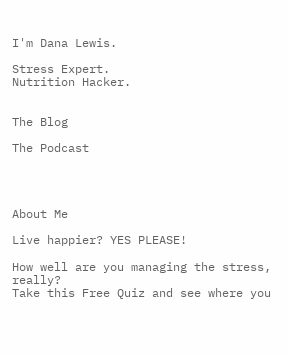I'm Dana Lewis.

Stress Expert.
Nutrition Hacker.


The Blog

The Podcast




About Me

Live happier? YES PLEASE!

How well are you managing the stress, really?
Take this Free Quiz and see where you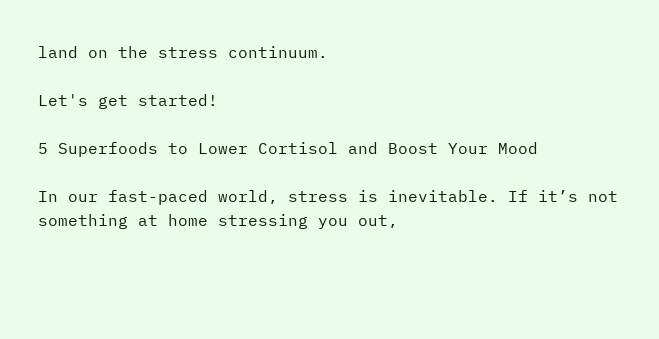land on the stress continuum.

Let's get started!

5 Superfoods to Lower Cortisol and Boost Your Mood

In our fast-paced world, stress is inevitable. If it’s not something at home stressing you out,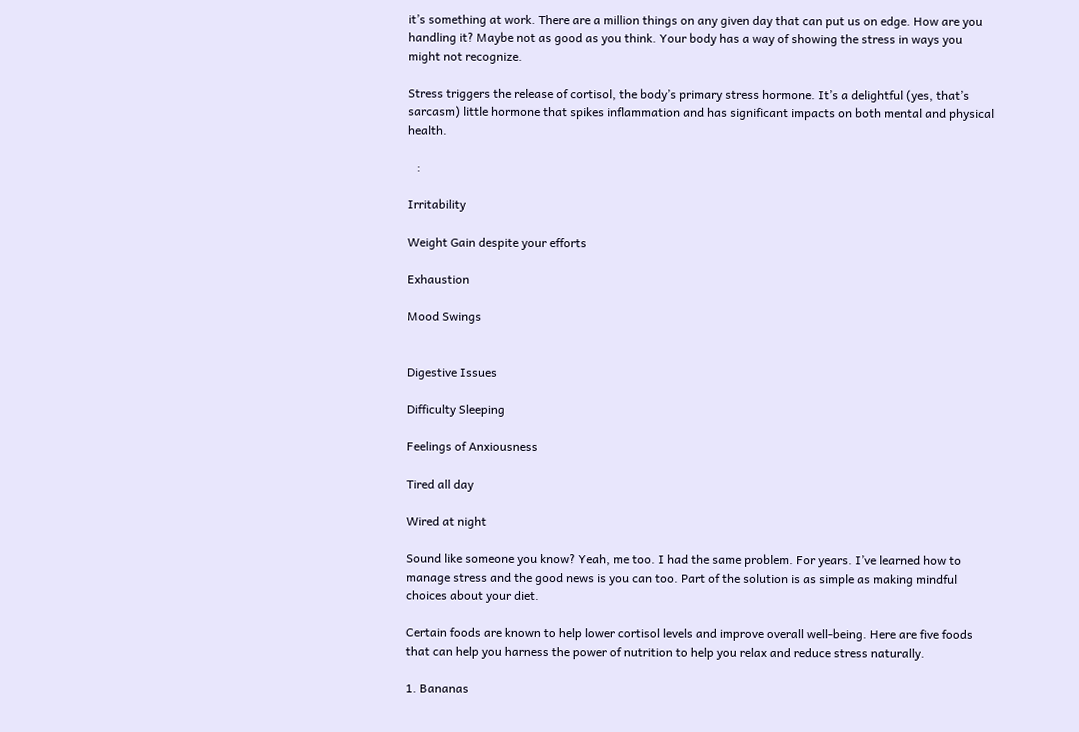it’s something at work. There are a million things on any given day that can put us on edge. How are you handling it? Maybe not as good as you think. Your body has a way of showing the stress in ways you might not recognize.

Stress triggers the release of cortisol, the body’s primary stress hormone. It’s a delightful (yes, that’s sarcasm) little hormone that spikes inflammation and has significant impacts on both mental and physical health.

   :

Irritability

Weight Gain despite your efforts

Exhaustion

Mood Swings


Digestive Issues

Difficulty Sleeping

Feelings of Anxiousness

Tired all day

Wired at night

Sound like someone you know? Yeah, me too. I had the same problem. For years. I’ve learned how to manage stress and the good news is you can too. Part of the solution is as simple as making mindful choices about your diet.

Certain foods are known to help lower cortisol levels and improve overall well-being. Here are five foods that can help you harness the power of nutrition to help you relax and reduce stress naturally.

1. Bananas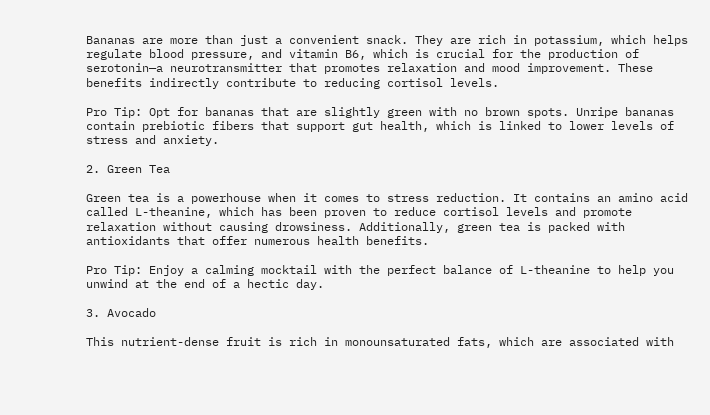Bananas are more than just a convenient snack. They are rich in potassium, which helps regulate blood pressure, and vitamin B6, which is crucial for the production of serotonin—a neurotransmitter that promotes relaxation and mood improvement. These benefits indirectly contribute to reducing cortisol levels.

Pro Tip: Opt for bananas that are slightly green with no brown spots. Unripe bananas contain prebiotic fibers that support gut health, which is linked to lower levels of stress and anxiety.

2. Green Tea

Green tea is a powerhouse when it comes to stress reduction. It contains an amino acid called L-theanine, which has been proven to reduce cortisol levels and promote relaxation without causing drowsiness. Additionally, green tea is packed with antioxidants that offer numerous health benefits.

Pro Tip: Enjoy a calming mocktail with the perfect balance of L-theanine to help you unwind at the end of a hectic day.

3. Avocado

This nutrient-dense fruit is rich in monounsaturated fats, which are associated with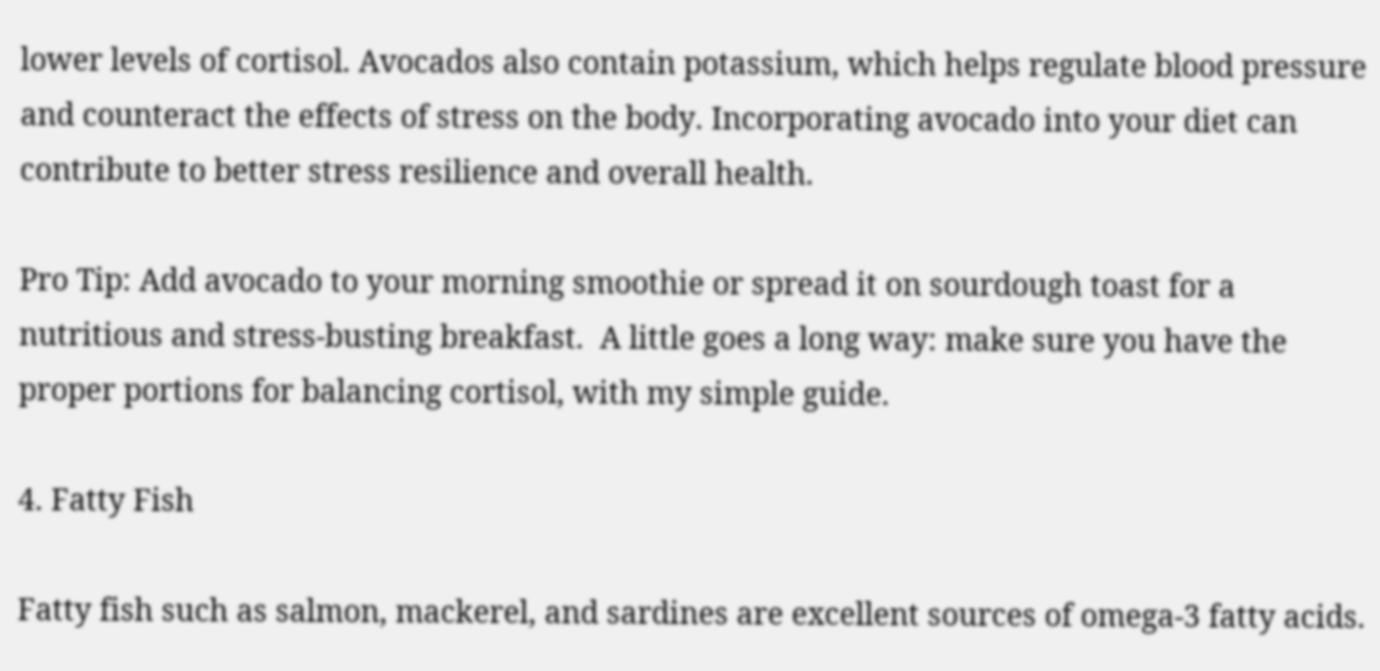lower levels of cortisol. Avocados also contain potassium, which helps regulate blood pressure and counteract the effects of stress on the body. Incorporating avocado into your diet can contribute to better stress resilience and overall health.

Pro Tip: Add avocado to your morning smoothie or spread it on sourdough toast for a nutritious and stress-busting breakfast.  A little goes a long way: make sure you have the proper portions for balancing cortisol, with my simple guide.

4. Fatty Fish

Fatty fish such as salmon, mackerel, and sardines are excellent sources of omega-3 fatty acids.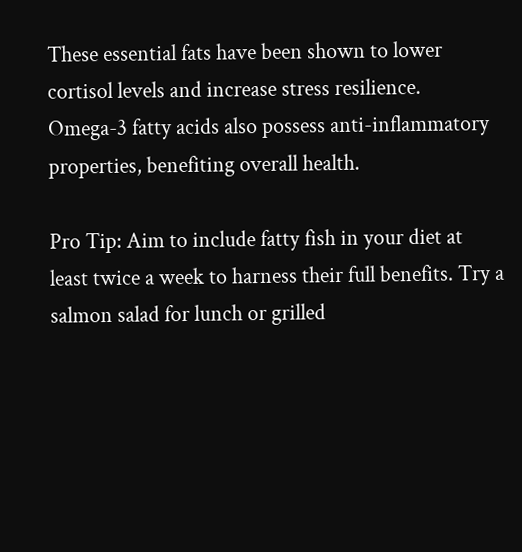These essential fats have been shown to lower cortisol levels and increase stress resilience. Omega-3 fatty acids also possess anti-inflammatory properties, benefiting overall health.

Pro Tip: Aim to include fatty fish in your diet at least twice a week to harness their full benefits. Try a salmon salad for lunch or grilled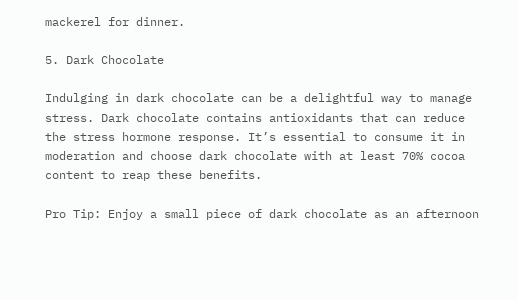mackerel for dinner.

5. Dark Chocolate

Indulging in dark chocolate can be a delightful way to manage stress. Dark chocolate contains antioxidants that can reduce the stress hormone response. It’s essential to consume it in moderation and choose dark chocolate with at least 70% cocoa content to reap these benefits.

Pro Tip: Enjoy a small piece of dark chocolate as an afternoon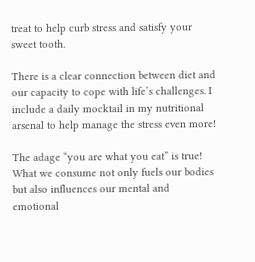treat to help curb stress and satisfy your sweet tooth.

There is a clear connection between diet and our capacity to cope with life’s challenges. I include a daily mocktail in my nutritional arsenal to help manage the stress even more!

The adage “you are what you eat” is true! What we consume not only fuels our bodies but also influences our mental and emotional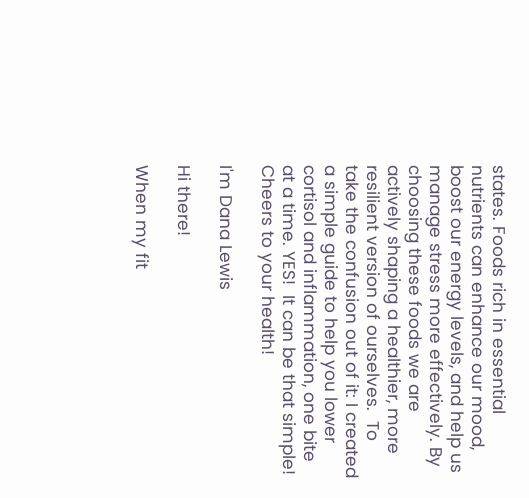states. Foods rich in essential nutrients can enhance our mood, boost our energy levels, and help us manage stress more effectively. By choosing these foods we are actively shaping a healthier, more resilient version of ourselves.  To take the confusion out of it: I created a simple guide to help you lower cortisol and inflammation, one bite at a time. YES!  It can be that simple! Cheers to your health!

I'm Dana Lewis

Hi there!

When my fit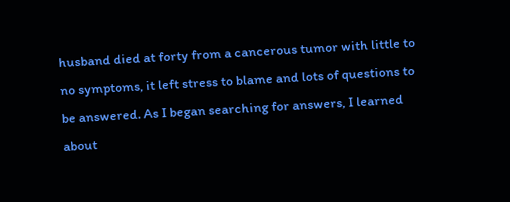husband died at forty from a cancerous tumor with little to no symptoms, it left stress to blame and lots of questions to be answered. As I began searching for answers, I learned about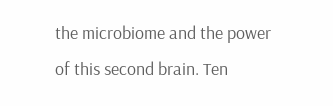the microbiome and the power of this second brain. Ten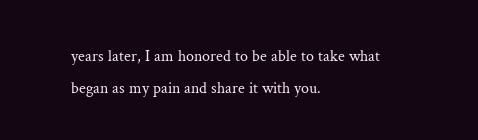years later, I am honored to be able to take what began as my pain and share it with you.